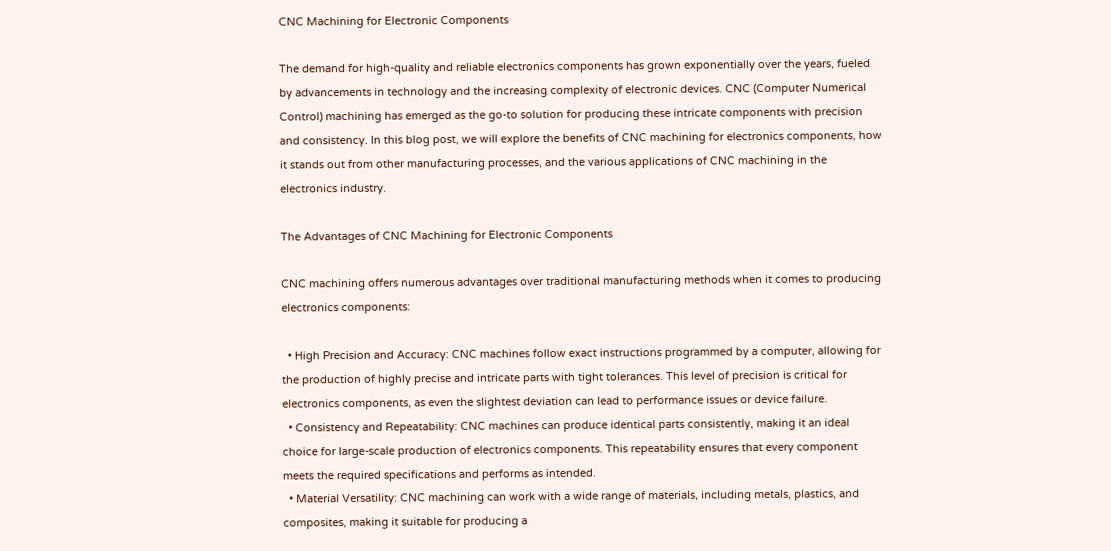CNC Machining for Electronic Components

The demand for high-quality and reliable electronics components has grown exponentially over the years, fueled by advancements in technology and the increasing complexity of electronic devices. CNC (Computer Numerical Control) machining has emerged as the go-to solution for producing these intricate components with precision and consistency. In this blog post, we will explore the benefits of CNC machining for electronics components, how it stands out from other manufacturing processes, and the various applications of CNC machining in the electronics industry.

The Advantages of CNC Machining for Electronic Components

CNC machining offers numerous advantages over traditional manufacturing methods when it comes to producing electronics components:

  • High Precision and Accuracy: CNC machines follow exact instructions programmed by a computer, allowing for the production of highly precise and intricate parts with tight tolerances. This level of precision is critical for electronics components, as even the slightest deviation can lead to performance issues or device failure.
  • Consistency and Repeatability: CNC machines can produce identical parts consistently, making it an ideal choice for large-scale production of electronics components. This repeatability ensures that every component meets the required specifications and performs as intended.
  • Material Versatility: CNC machining can work with a wide range of materials, including metals, plastics, and composites, making it suitable for producing a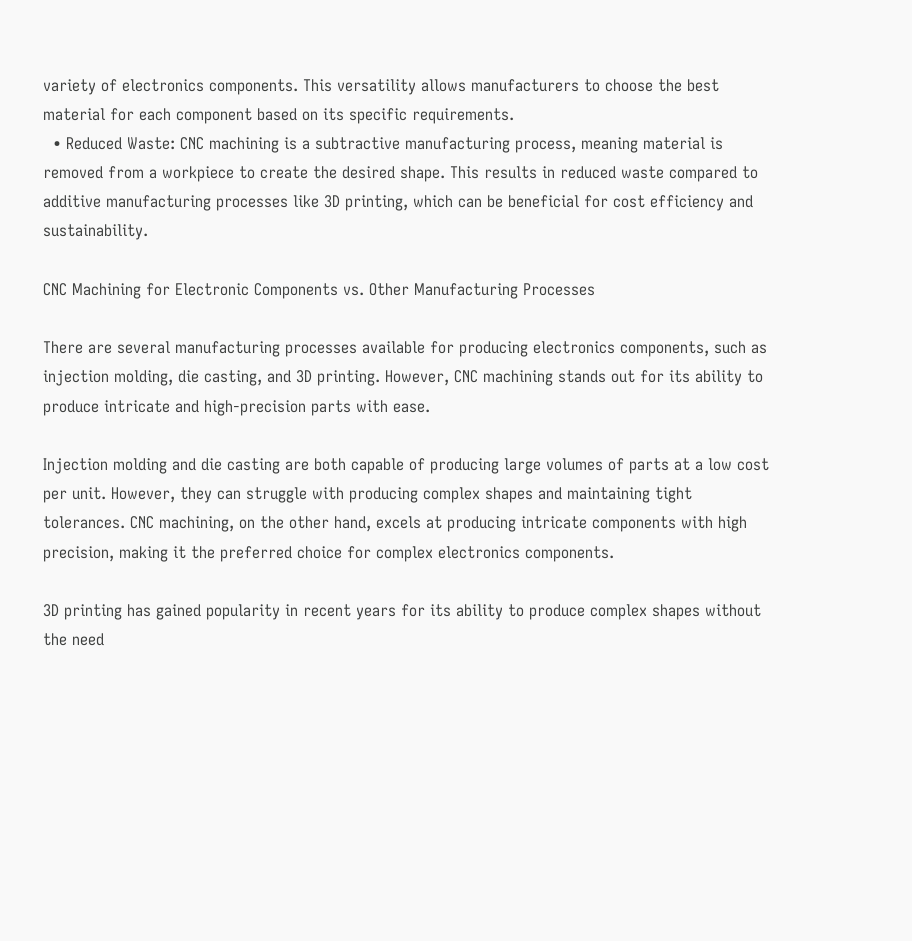variety of electronics components. This versatility allows manufacturers to choose the best material for each component based on its specific requirements.
  • Reduced Waste: CNC machining is a subtractive manufacturing process, meaning material is removed from a workpiece to create the desired shape. This results in reduced waste compared to additive manufacturing processes like 3D printing, which can be beneficial for cost efficiency and sustainability.

CNC Machining for Electronic Components vs. Other Manufacturing Processes

There are several manufacturing processes available for producing electronics components, such as injection molding, die casting, and 3D printing. However, CNC machining stands out for its ability to produce intricate and high-precision parts with ease.

Injection molding and die casting are both capable of producing large volumes of parts at a low cost per unit. However, they can struggle with producing complex shapes and maintaining tight tolerances. CNC machining, on the other hand, excels at producing intricate components with high precision, making it the preferred choice for complex electronics components.

3D printing has gained popularity in recent years for its ability to produce complex shapes without the need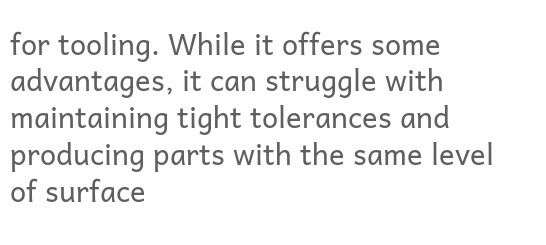for tooling. While it offers some advantages, it can struggle with maintaining tight tolerances and producing parts with the same level of surface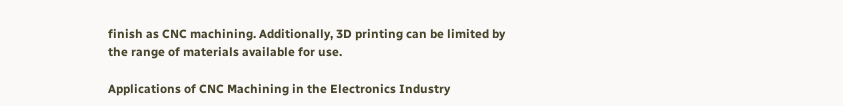finish as CNC machining. Additionally, 3D printing can be limited by the range of materials available for use.

Applications of CNC Machining in the Electronics Industry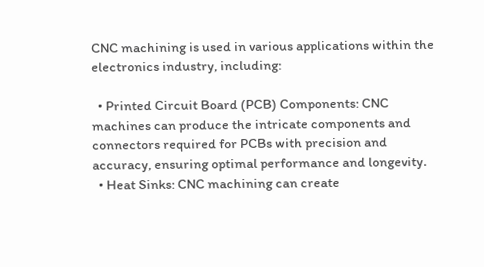CNC machining is used in various applications within the electronics industry, including:

  • Printed Circuit Board (PCB) Components: CNC machines can produce the intricate components and connectors required for PCBs with precision and accuracy, ensuring optimal performance and longevity.
  • Heat Sinks: CNC machining can create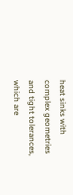heat sinks with complex geometries and tight tolerances, which are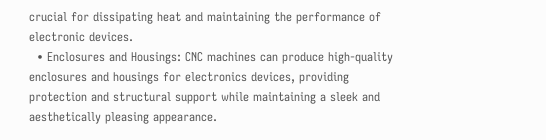crucial for dissipating heat and maintaining the performance of electronic devices.
  • Enclosures and Housings: CNC machines can produce high-quality enclosures and housings for electronics devices, providing protection and structural support while maintaining a sleek and aesthetically pleasing appearance.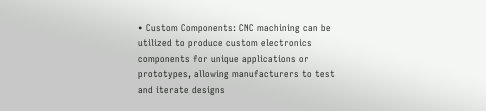• Custom Components: CNC machining can be utilized to produce custom electronics components for unique applications or prototypes, allowing manufacturers to test and iterate designs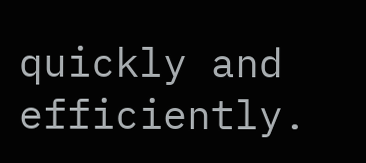quickly and efficiently.